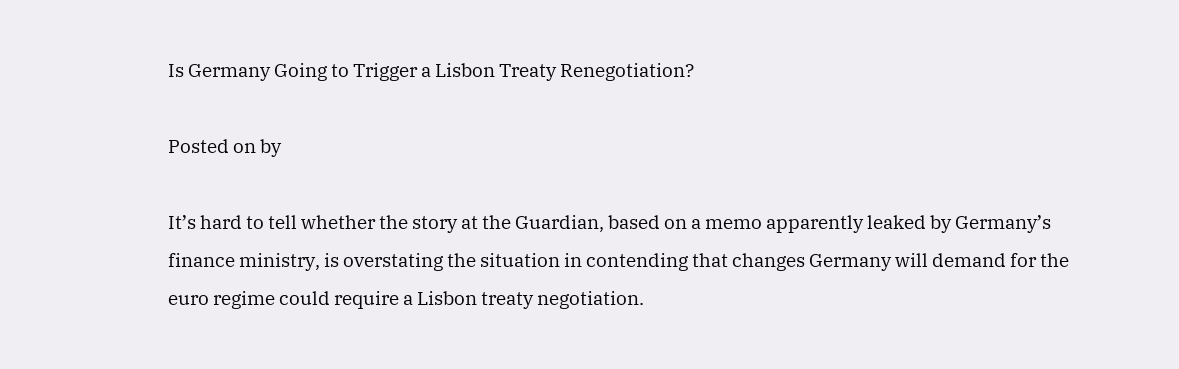Is Germany Going to Trigger a Lisbon Treaty Renegotiation?

Posted on by

It’s hard to tell whether the story at the Guardian, based on a memo apparently leaked by Germany’s finance ministry, is overstating the situation in contending that changes Germany will demand for the euro regime could require a Lisbon treaty negotiation.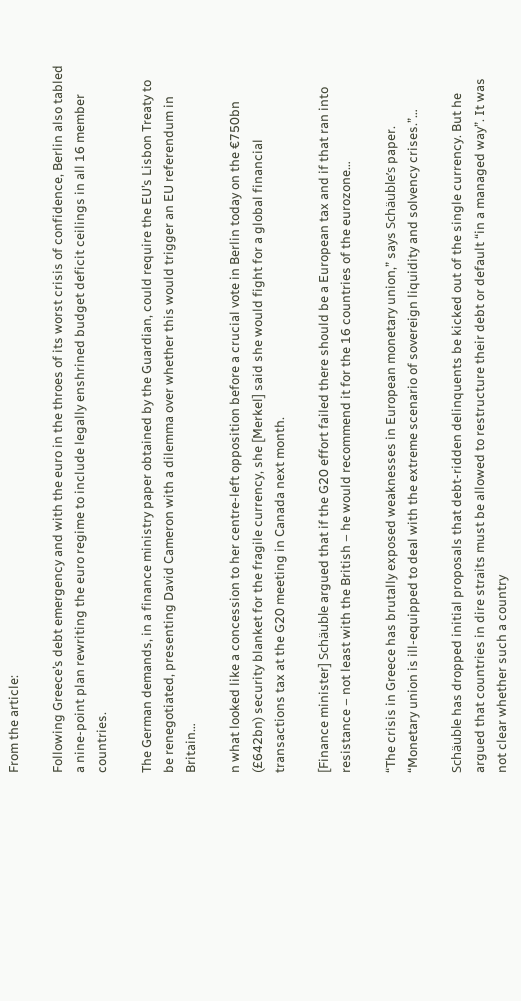From the article:

Following Greece’s debt emergency and with the euro in the throes of its worst crisis of confidence, Berlin also tabled a nine-point plan rewriting the euro regime to include legally enshrined budget deficit ceilings in all 16 member countries.

The German demands, in a finance ministry paper obtained by the Guardian, could require the EU’s Lisbon Treaty to be renegotiated, presenting David Cameron with a dilemma over whether this would trigger an EU referendum in Britain…

n what looked like a concession to her centre-left opposition before a crucial vote in Berlin today on the €750bn (£642bn) security blanket for the fragile currency, she [Merkel] said she would fight for a global financial transactions tax at the G20 meeting in Canada next month.

[Finance minister] Schäuble argued that if the G20 effort failed there should be a European tax and if that ran into resistance – not least with the British – he would recommend it for the 16 countries of the eurozone…

“The crisis in Greece has brutally exposed weaknesses in European monetary union,” says Schäuble’s paper. “Monetary union is ill-equipped to deal with the extreme scenario of sovereign liquidity and solvency crises.”…

Schäuble has dropped initial proposals that debt-ridden delinquents be kicked out of the single currency. But he argued that countries in dire straits must be allowed to restructure their debt or default “in a managed way”. It was not clear whether such a country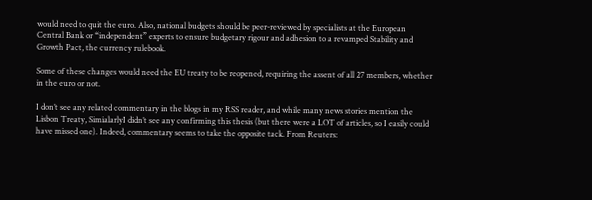would need to quit the euro. Also, national budgets should be peer-reviewed by specialists at the European Central Bank or “independent” experts to ensure budgetary rigour and adhesion to a revamped Stability and Growth Pact, the currency rulebook.

Some of these changes would need the EU treaty to be reopened, requiring the assent of all 27 members, whether in the euro or not.

I don’t see any related commentary in the blogs in my RSS reader, and while many news stories mention the Lisbon Treaty, SimialarlyI didn’t see any confirming this thesis (but there were a LOT of articles, so I easily could have missed one). Indeed, commentary seems to take the opposite tack. From Reuters: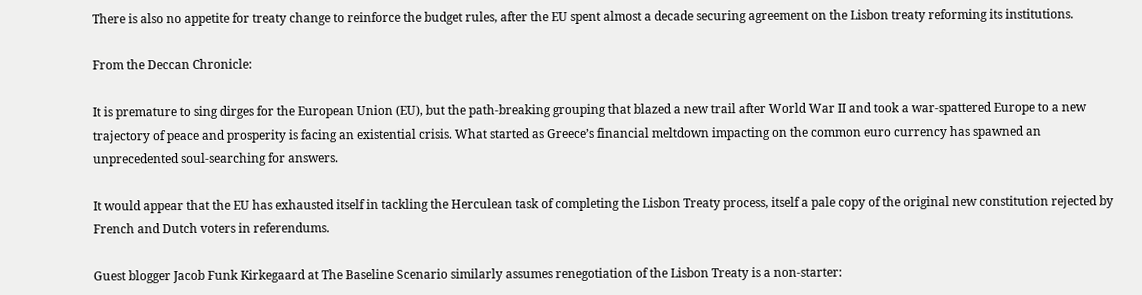There is also no appetite for treaty change to reinforce the budget rules, after the EU spent almost a decade securing agreement on the Lisbon treaty reforming its institutions.

From the Deccan Chronicle:

It is premature to sing dirges for the European Union (EU), but the path-breaking grouping that blazed a new trail after World War II and took a war-spattered Europe to a new trajectory of peace and prosperity is facing an existential crisis. What started as Greece’s financial meltdown impacting on the common euro currency has spawned an unprecedented soul-searching for answers.

It would appear that the EU has exhausted itself in tackling the Herculean task of completing the Lisbon Treaty process, itself a pale copy of the original new constitution rejected by French and Dutch voters in referendums.

Guest blogger Jacob Funk Kirkegaard at The Baseline Scenario similarly assumes renegotiation of the Lisbon Treaty is a non-starter: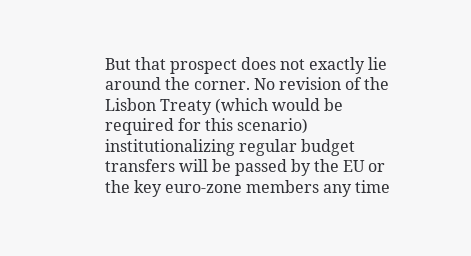But that prospect does not exactly lie around the corner. No revision of the Lisbon Treaty (which would be required for this scenario) institutionalizing regular budget transfers will be passed by the EU or the key euro-zone members any time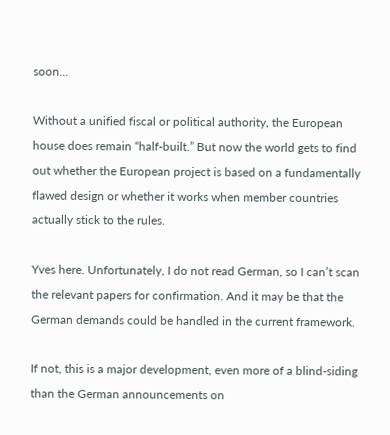soon…

Without a unified fiscal or political authority, the European house does remain “half-built.” But now the world gets to find out whether the European project is based on a fundamentally flawed design or whether it works when member countries actually stick to the rules.

Yves here. Unfortunately, I do not read German, so I can’t scan the relevant papers for confirmation. And it may be that the German demands could be handled in the current framework.

If not, this is a major development, even more of a blind-siding than the German announcements on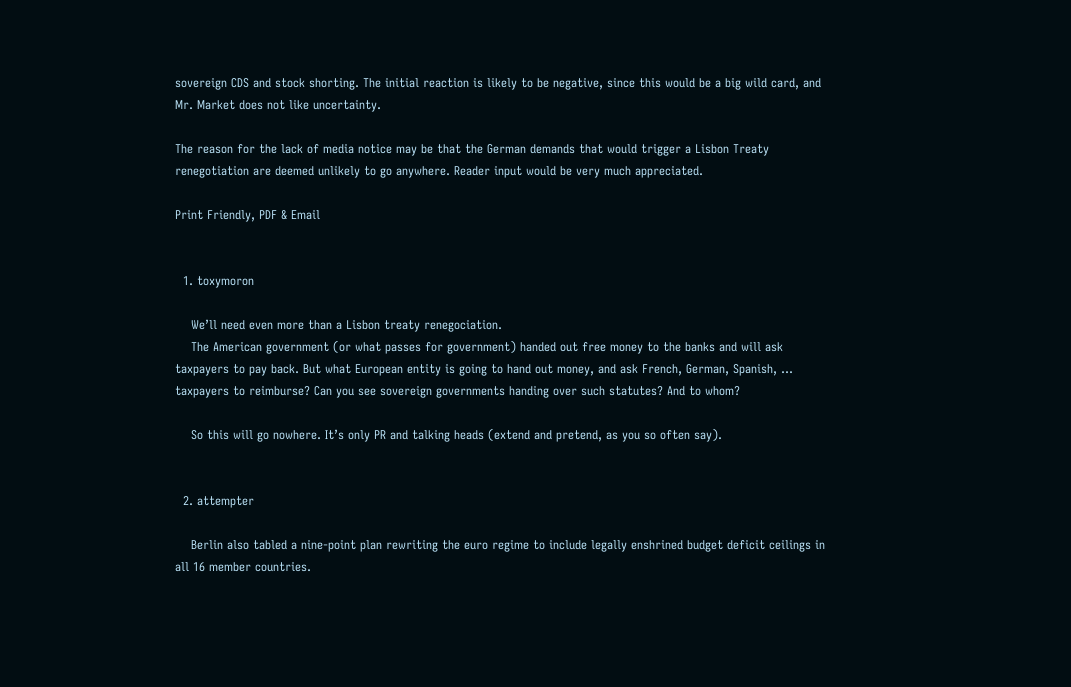sovereign CDS and stock shorting. The initial reaction is likely to be negative, since this would be a big wild card, and Mr. Market does not like uncertainty.

The reason for the lack of media notice may be that the German demands that would trigger a Lisbon Treaty renegotiation are deemed unlikely to go anywhere. Reader input would be very much appreciated.

Print Friendly, PDF & Email


  1. toxymoron

    We’ll need even more than a Lisbon treaty renegociation.
    The American government (or what passes for government) handed out free money to the banks and will ask taxpayers to pay back. But what European entity is going to hand out money, and ask French, German, Spanish, … taxpayers to reimburse? Can you see sovereign governments handing over such statutes? And to whom?

    So this will go nowhere. It’s only PR and talking heads (extend and pretend, as you so often say).


  2. attempter

    Berlin also tabled a nine-point plan rewriting the euro regime to include legally enshrined budget deficit ceilings in all 16 member countries.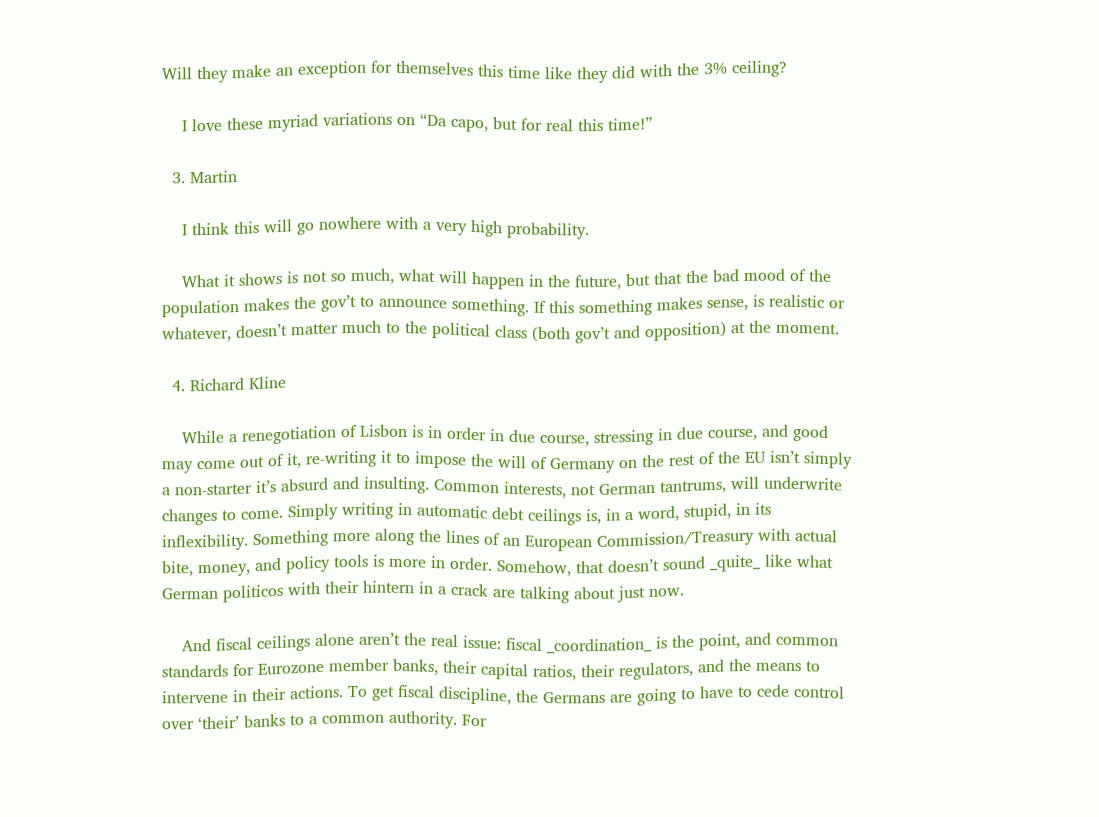Will they make an exception for themselves this time like they did with the 3% ceiling?

    I love these myriad variations on “Da capo, but for real this time!”

  3. Martin

    I think this will go nowhere with a very high probability.

    What it shows is not so much, what will happen in the future, but that the bad mood of the population makes the gov’t to announce something. If this something makes sense, is realistic or whatever, doesn’t matter much to the political class (both gov’t and opposition) at the moment.

  4. Richard Kline

    While a renegotiation of Lisbon is in order in due course, stressing in due course, and good may come out of it, re-writing it to impose the will of Germany on the rest of the EU isn’t simply a non-starter it’s absurd and insulting. Common interests, not German tantrums, will underwrite changes to come. Simply writing in automatic debt ceilings is, in a word, stupid, in its inflexibility. Something more along the lines of an European Commission/Treasury with actual bite, money, and policy tools is more in order. Somehow, that doesn’t sound _quite_ like what German politicos with their hintern in a crack are talking about just now.

    And fiscal ceilings alone aren’t the real issue: fiscal _coordination_ is the point, and common standards for Eurozone member banks, their capital ratios, their regulators, and the means to intervene in their actions. To get fiscal discipline, the Germans are going to have to cede control over ‘their’ banks to a common authority. For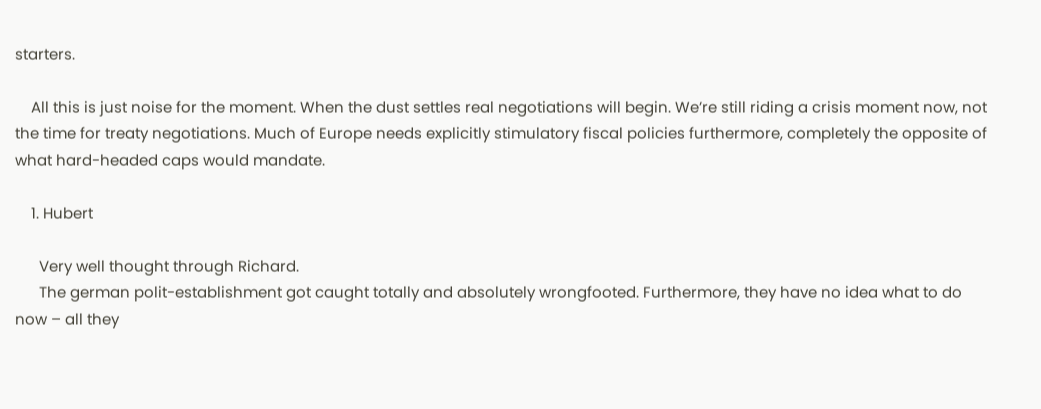starters.

    All this is just noise for the moment. When the dust settles real negotiations will begin. We’re still riding a crisis moment now, not the time for treaty negotiations. Much of Europe needs explicitly stimulatory fiscal policies furthermore, completely the opposite of what hard-headed caps would mandate.

    1. Hubert

      Very well thought through Richard.
      The german polit-establishment got caught totally and absolutely wrongfooted. Furthermore, they have no idea what to do now – all they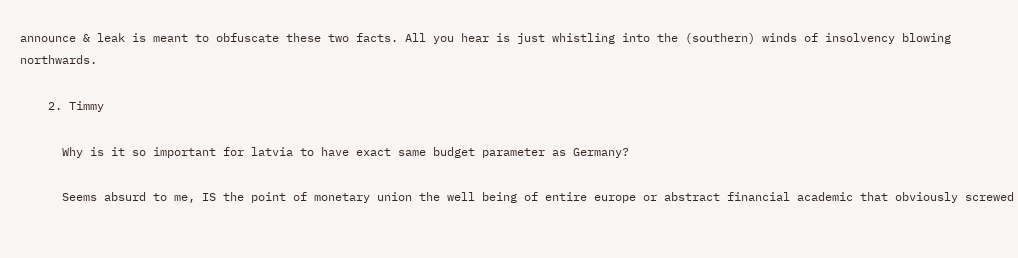announce & leak is meant to obfuscate these two facts. All you hear is just whistling into the (southern) winds of insolvency blowing northwards.

    2. Timmy

      Why is it so important for latvia to have exact same budget parameter as Germany?

      Seems absurd to me, IS the point of monetary union the well being of entire europe or abstract financial academic that obviously screwed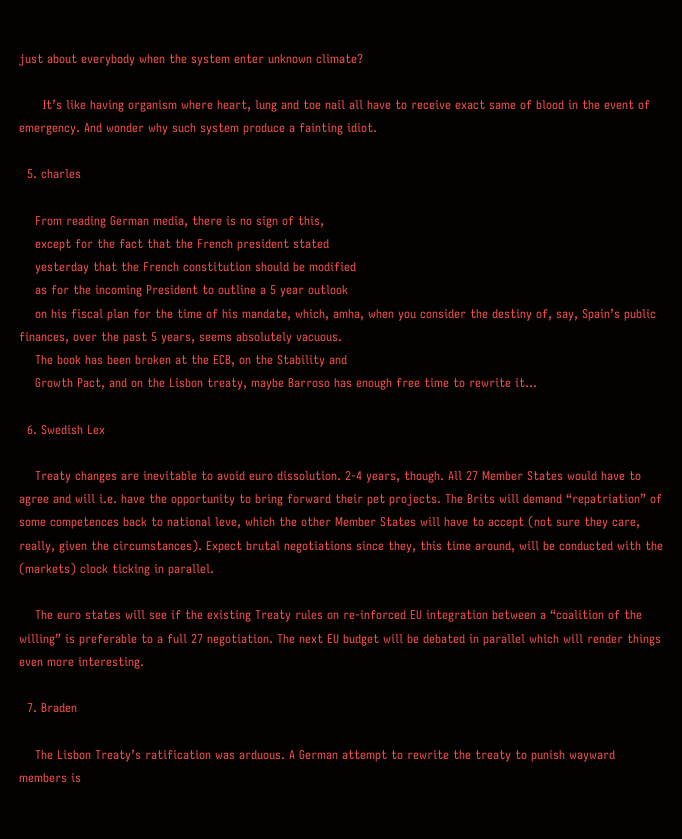just about everybody when the system enter unknown climate?

      It’s like having organism where heart, lung and toe nail all have to receive exact same of blood in the event of emergency. And wonder why such system produce a fainting idiot.

  5. charles

    From reading German media, there is no sign of this,
    except for the fact that the French president stated
    yesterday that the French constitution should be modified
    as for the incoming President to outline a 5 year outlook
    on his fiscal plan for the time of his mandate, which, amha, when you consider the destiny of, say, Spain’s public finances, over the past 5 years, seems absolutely vacuous.
    The book has been broken at the ECB, on the Stability and
    Growth Pact, and on the Lisbon treaty, maybe Barroso has enough free time to rewrite it…

  6. Swedish Lex

    Treaty changes are inevitable to avoid euro dissolution. 2-4 years, though. All 27 Member States would have to agree and will i.e. have the opportunity to bring forward their pet projects. The Brits will demand “repatriation” of some competences back to national leve, which the other Member States will have to accept (not sure they care, really, given the circumstances). Expect brutal negotiations since they, this time around, will be conducted with the (markets) clock ticking in parallel.

    The euro states will see if the existing Treaty rules on re-inforced EU integration between a “coalition of the willing” is preferable to a full 27 negotiation. The next EU budget will be debated in parallel which will render things even more interesting.

  7. Braden

    The Lisbon Treaty’s ratification was arduous. A German attempt to rewrite the treaty to punish wayward members is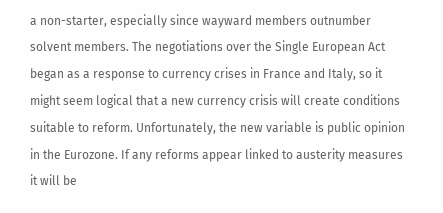a non-starter, especially since wayward members outnumber solvent members. The negotiations over the Single European Act began as a response to currency crises in France and Italy, so it might seem logical that a new currency crisis will create conditions suitable to reform. Unfortunately, the new variable is public opinion in the Eurozone. If any reforms appear linked to austerity measures it will be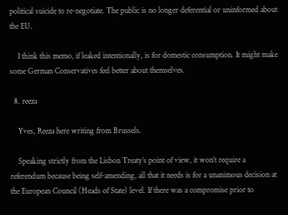political suicide to re-negotiate. The public is no longer deferential or uninformed about the EU.

    I think this memo, if leaked intentionally, is for domestic consumption. It might make some German Conservatives feel better about themselves.

  8. reeza

    Yves, Reeza here writing from Brussels.

    Speaking strictly from the Lisbon Treaty’s point of view, it won’t require a referendum because being self-amending, all that it needs is for a unanimous decision at the European Council (Heads of State) level. If there was a compromise prior to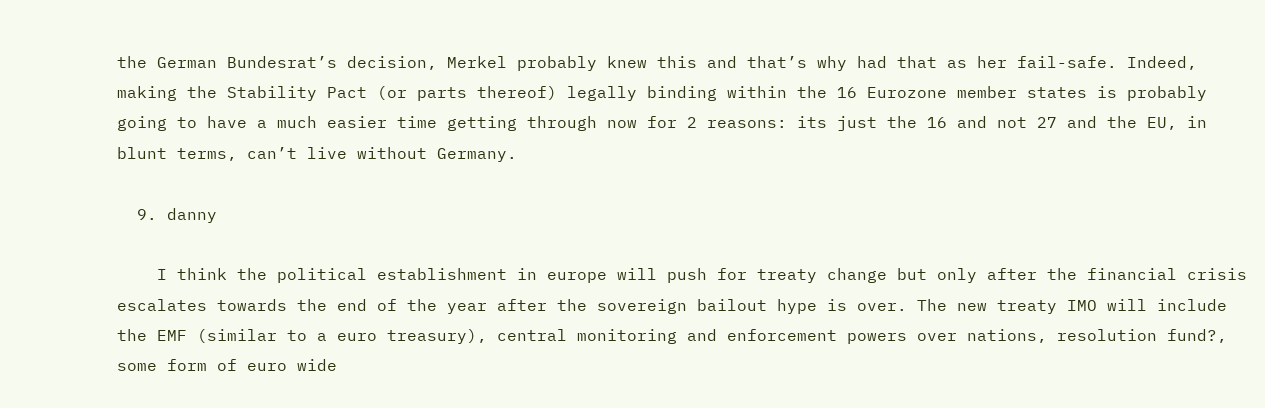the German Bundesrat’s decision, Merkel probably knew this and that’s why had that as her fail-safe. Indeed, making the Stability Pact (or parts thereof) legally binding within the 16 Eurozone member states is probably going to have a much easier time getting through now for 2 reasons: its just the 16 and not 27 and the EU, in blunt terms, can’t live without Germany.

  9. danny

    I think the political establishment in europe will push for treaty change but only after the financial crisis escalates towards the end of the year after the sovereign bailout hype is over. The new treaty IMO will include the EMF (similar to a euro treasury), central monitoring and enforcement powers over nations, resolution fund?, some form of euro wide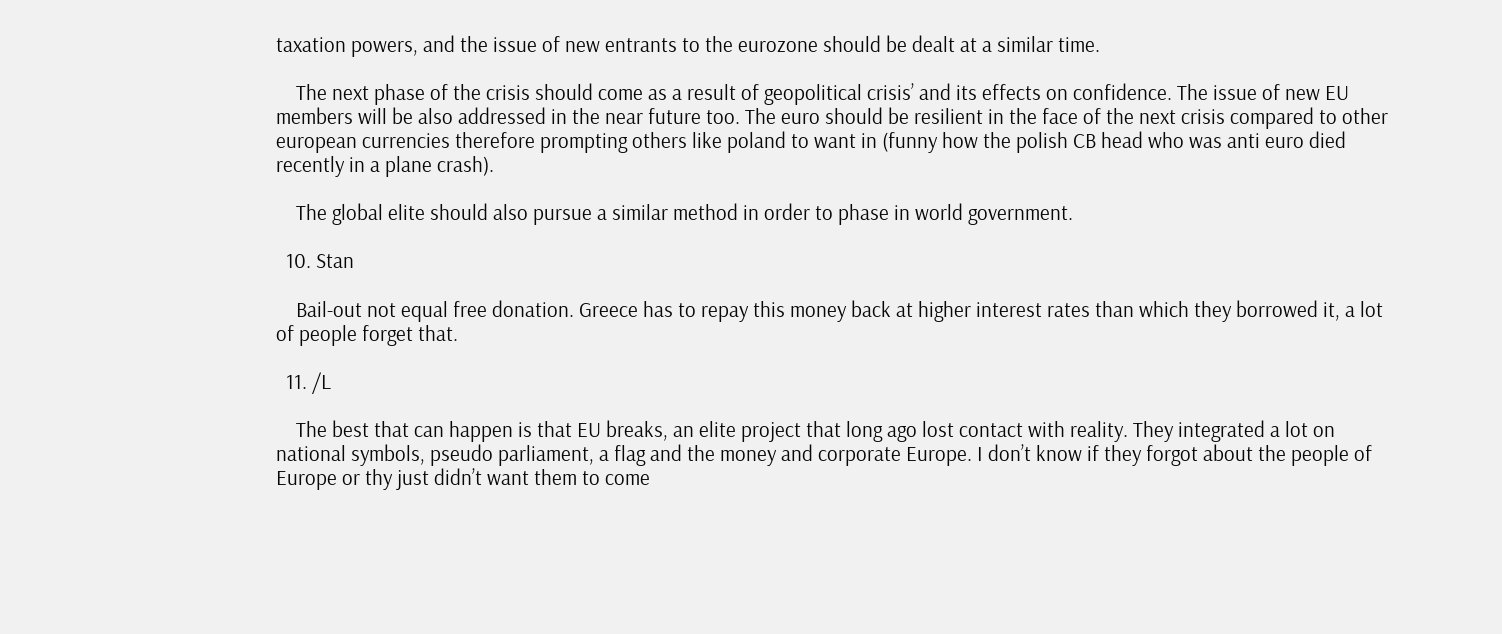taxation powers, and the issue of new entrants to the eurozone should be dealt at a similar time.

    The next phase of the crisis should come as a result of geopolitical crisis’ and its effects on confidence. The issue of new EU members will be also addressed in the near future too. The euro should be resilient in the face of the next crisis compared to other european currencies therefore prompting others like poland to want in (funny how the polish CB head who was anti euro died recently in a plane crash).

    The global elite should also pursue a similar method in order to phase in world government.

  10. Stan

    Bail-out not equal free donation. Greece has to repay this money back at higher interest rates than which they borrowed it, a lot of people forget that.

  11. /L

    The best that can happen is that EU breaks, an elite project that long ago lost contact with reality. They integrated a lot on national symbols, pseudo parliament, a flag and the money and corporate Europe. I don’t know if they forgot about the people of Europe or thy just didn’t want them to come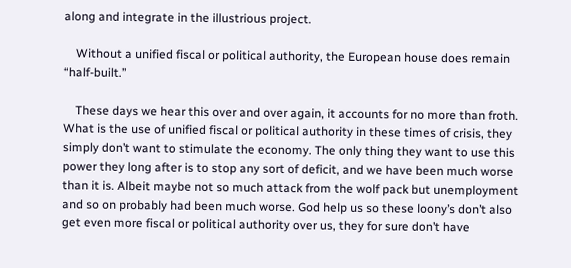along and integrate in the illustrious project.

    Without a unified fiscal or political authority, the European house does remain “half-built.”

    These days we hear this over and over again, it accounts for no more than froth. What is the use of unified fiscal or political authority in these times of crisis, they simply don’t want to stimulate the economy. The only thing they want to use this power they long after is to stop any sort of deficit, and we have been much worse than it is. Albeit maybe not so much attack from the wolf pack but unemployment and so on probably had been much worse. God help us so these loony’s don’t also get even more fiscal or political authority over us, they for sure don’t have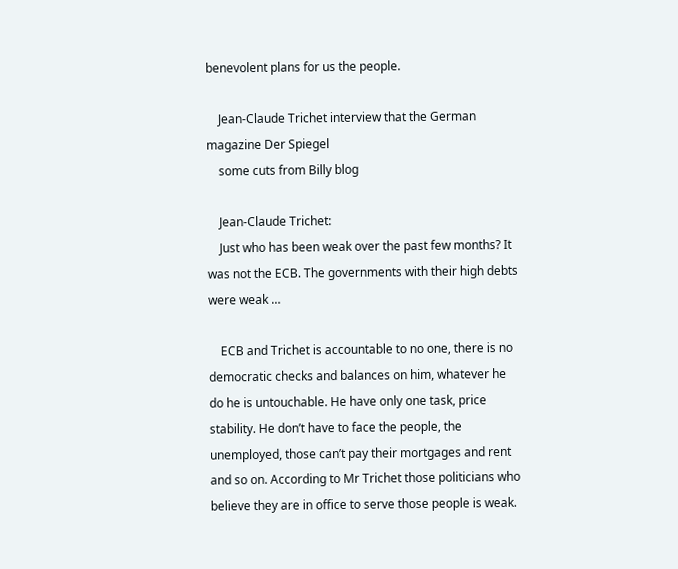benevolent plans for us the people.

    Jean-Claude Trichet interview that the German magazine Der Spiegel
    some cuts from Billy blog

    Jean-Claude Trichet:
    Just who has been weak over the past few months? It was not the ECB. The governments with their high debts were weak …

    ECB and Trichet is accountable to no one, there is no democratic checks and balances on him, whatever he do he is untouchable. He have only one task, price stability. He don’t have to face the people, the unemployed, those can’t pay their mortgages and rent and so on. According to Mr Trichet those politicians who believe they are in office to serve those people is weak.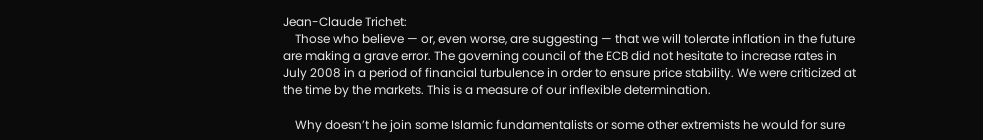Jean-Claude Trichet:
    Those who believe — or, even worse, are suggesting — that we will tolerate inflation in the future are making a grave error. The governing council of the ECB did not hesitate to increase rates in July 2008 in a period of financial turbulence in order to ensure price stability. We were criticized at the time by the markets. This is a measure of our inflexible determination.

    Why doesn’t he join some Islamic fundamentalists or some other extremists he would for sure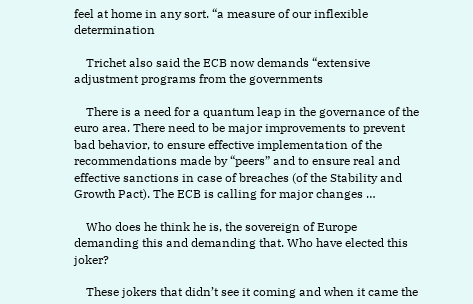feel at home in any sort. “a measure of our inflexible determination

    Trichet also said the ECB now demands “extensive adjustment programs from the governments

    There is a need for a quantum leap in the governance of the euro area. There need to be major improvements to prevent bad behavior, to ensure effective implementation of the recommendations made by “peers” and to ensure real and effective sanctions in case of breaches (of the Stability and Growth Pact). The ECB is calling for major changes …

    Who does he think he is, the sovereign of Europe demanding this and demanding that. Who have elected this joker?

    These jokers that didn’t see it coming and when it came the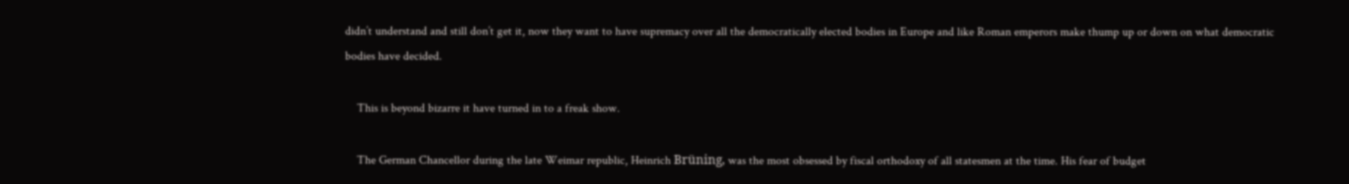didn’t understand and still don’t get it, now they want to have supremacy over all the democratically elected bodies in Europe and like Roman emperors make thump up or down on what democratic bodies have decided.

    This is beyond bizarre it have turned in to a freak show.

    The German Chancellor during the late Weimar republic, Heinrich Brüning, was the most obsessed by fiscal orthodoxy of all statesmen at the time. His fear of budget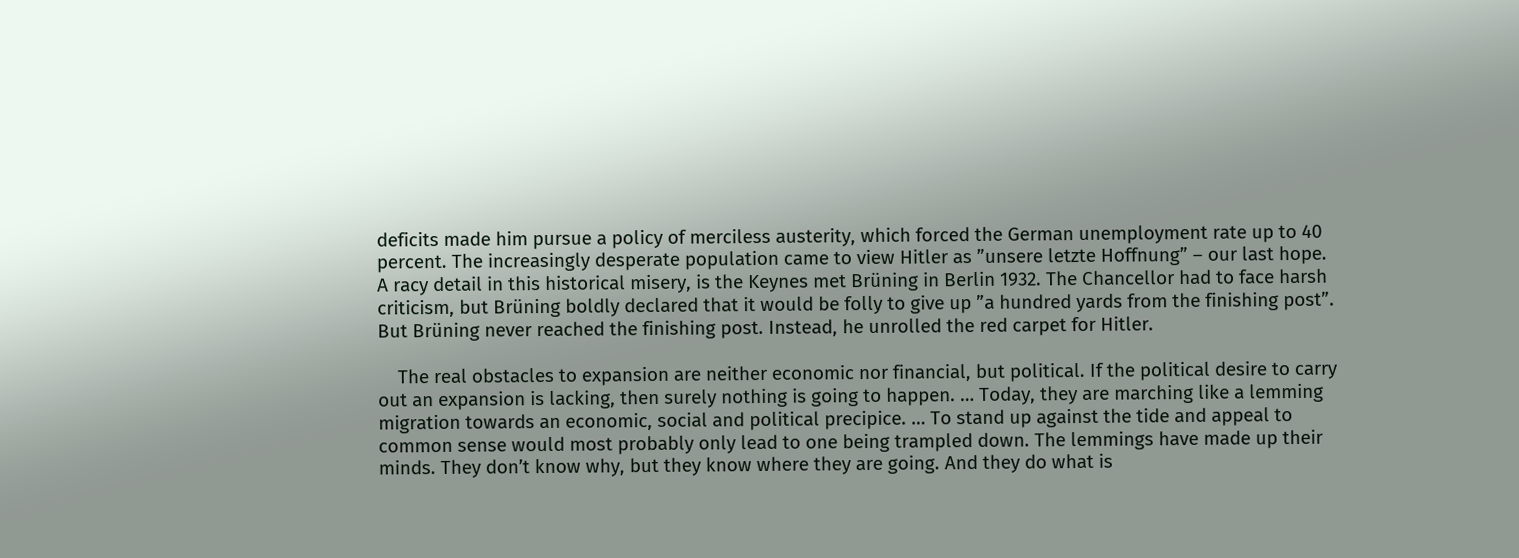deficits made him pursue a policy of merciless austerity, which forced the German unemployment rate up to 40 percent. The increasingly desperate population came to view Hitler as ”unsere letzte Hoffnung” – our last hope. A racy detail in this historical misery, is the Keynes met Brüning in Berlin 1932. The Chancellor had to face harsh criticism, but Brüning boldly declared that it would be folly to give up ”a hundred yards from the finishing post”. But Brüning never reached the finishing post. Instead, he unrolled the red carpet for Hitler.

    The real obstacles to expansion are neither economic nor financial, but political. If the political desire to carry out an expansion is lacking, then surely nothing is going to happen. … Today, they are marching like a lemming migration towards an economic, social and political precipice. … To stand up against the tide and appeal to common sense would most probably only lead to one being trampled down. The lemmings have made up their minds. They don’t know why, but they know where they are going. And they do what is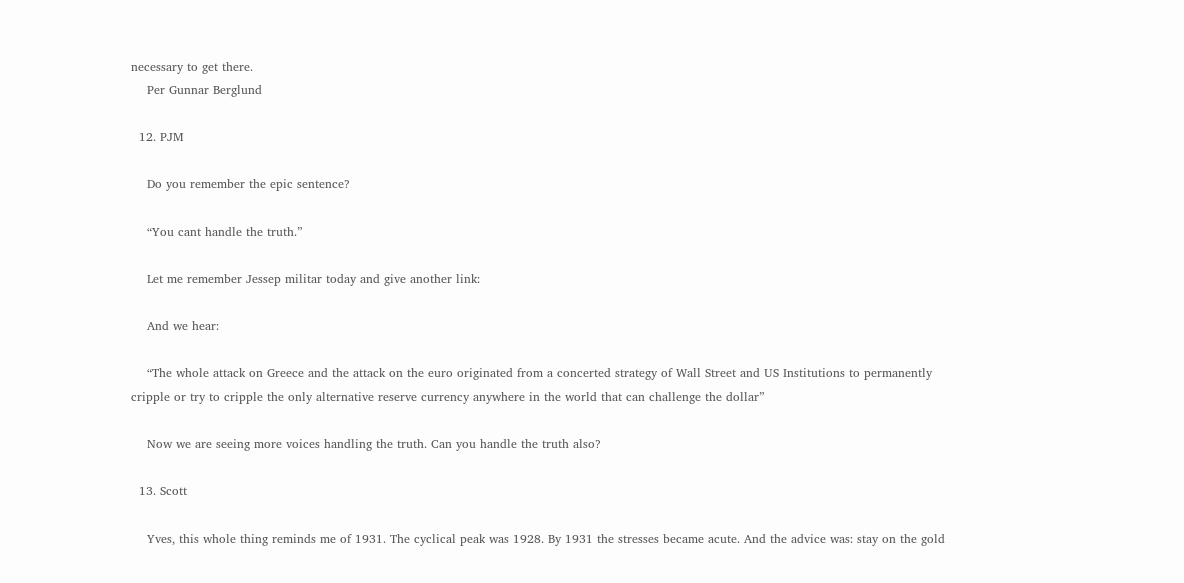necessary to get there.
    Per Gunnar Berglund

  12. PJM

    Do you remember the epic sentence?

    “You cant handle the truth.”

    Let me remember Jessep militar today and give another link:

    And we hear:

    “The whole attack on Greece and the attack on the euro originated from a concerted strategy of Wall Street and US Institutions to permanently cripple or try to cripple the only alternative reserve currency anywhere in the world that can challenge the dollar”

    Now we are seeing more voices handling the truth. Can you handle the truth also?

  13. Scott

    Yves, this whole thing reminds me of 1931. The cyclical peak was 1928. By 1931 the stresses became acute. And the advice was: stay on the gold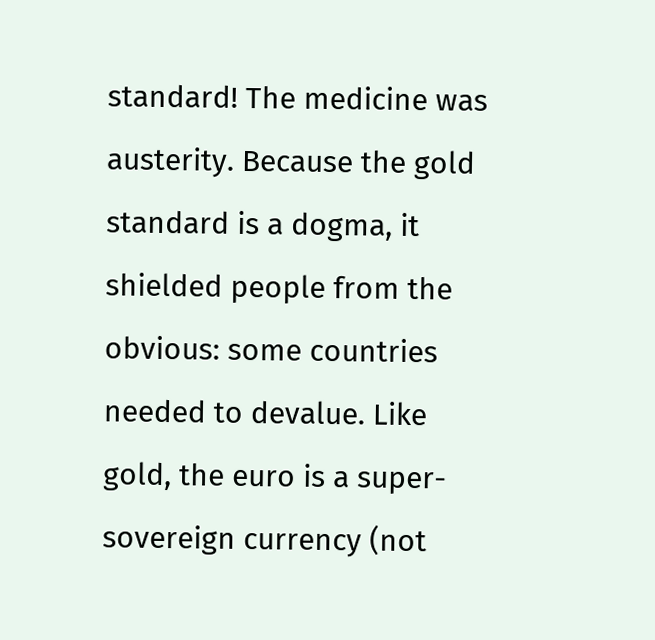standard! The medicine was austerity. Because the gold standard is a dogma, it shielded people from the obvious: some countries needed to devalue. Like gold, the euro is a super-sovereign currency (not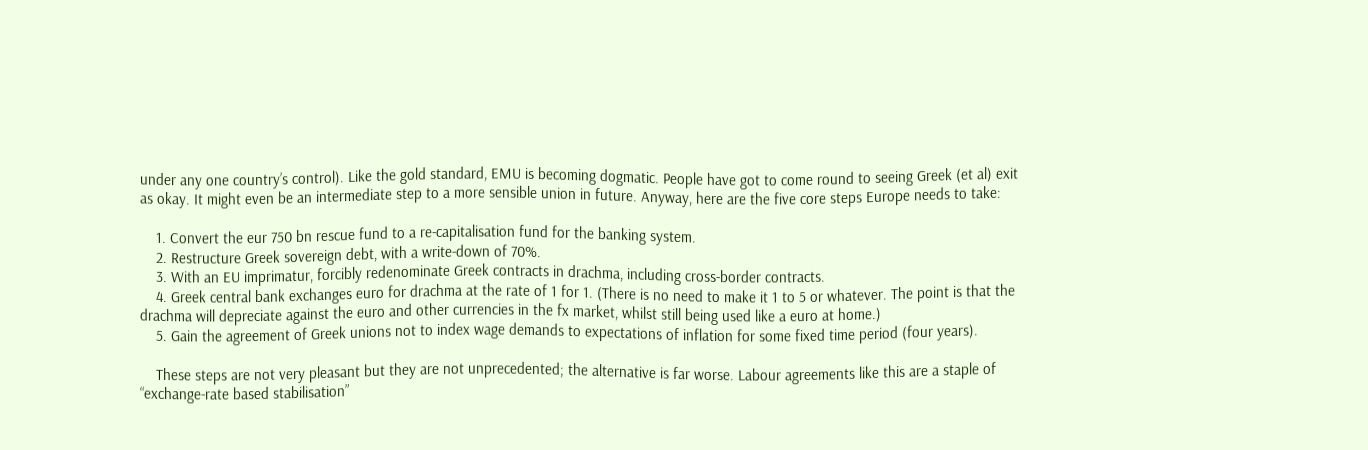under any one country’s control). Like the gold standard, EMU is becoming dogmatic. People have got to come round to seeing Greek (et al) exit as okay. It might even be an intermediate step to a more sensible union in future. Anyway, here are the five core steps Europe needs to take:

    1. Convert the eur 750 bn rescue fund to a re-capitalisation fund for the banking system.
    2. Restructure Greek sovereign debt, with a write-down of 70%.
    3. With an EU imprimatur, forcibly redenominate Greek contracts in drachma, including cross-border contracts.
    4. Greek central bank exchanges euro for drachma at the rate of 1 for 1. (There is no need to make it 1 to 5 or whatever. The point is that the drachma will depreciate against the euro and other currencies in the fx market, whilst still being used like a euro at home.)
    5. Gain the agreement of Greek unions not to index wage demands to expectations of inflation for some fixed time period (four years).

    These steps are not very pleasant but they are not unprecedented; the alternative is far worse. Labour agreements like this are a staple of “exchange-rate based stabilisation”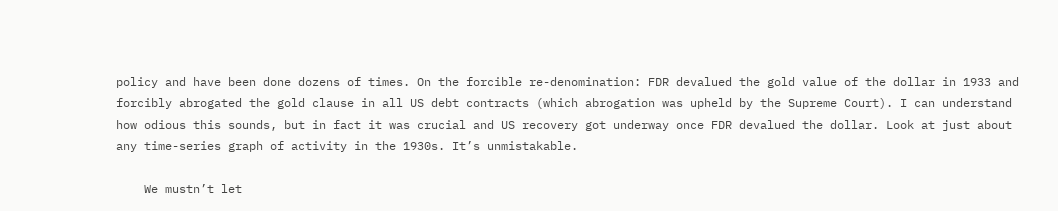policy and have been done dozens of times. On the forcible re-denomination: FDR devalued the gold value of the dollar in 1933 and forcibly abrogated the gold clause in all US debt contracts (which abrogation was upheld by the Supreme Court). I can understand how odious this sounds, but in fact it was crucial and US recovery got underway once FDR devalued the dollar. Look at just about any time-series graph of activity in the 1930s. It’s unmistakable.

    We mustn’t let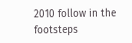2010 follow in the footsteps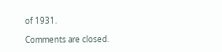of 1931.

Comments are closed.